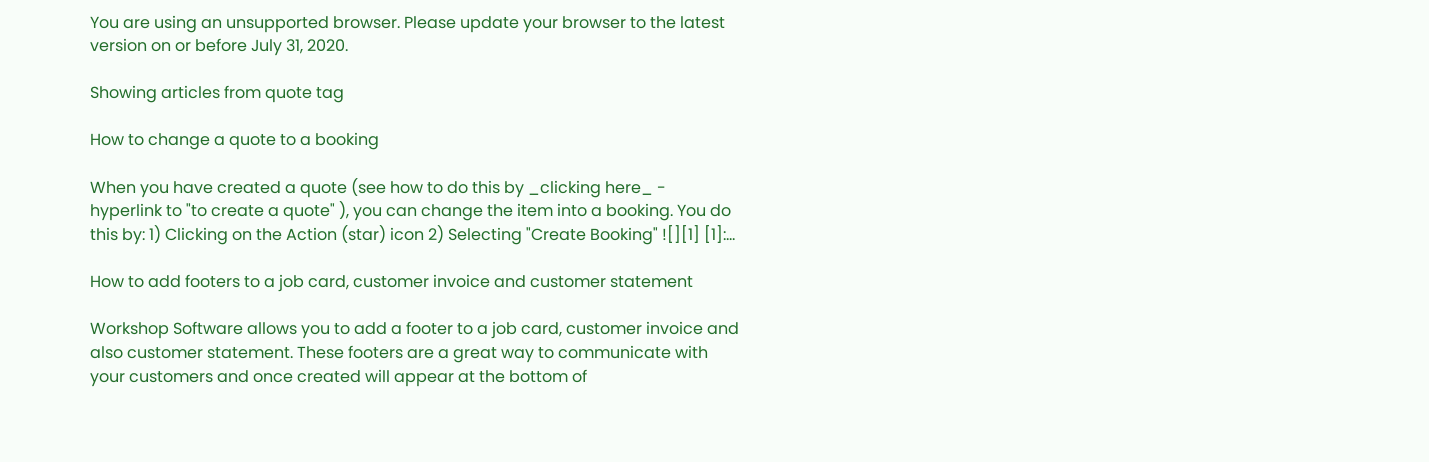You are using an unsupported browser. Please update your browser to the latest version on or before July 31, 2020.

Showing articles from quote tag

How to change a quote to a booking

When you have created a quote (see how to do this by _clicking here_ - hyperlink to "to create a quote" ), you can change the item into a booking. You do this by: 1) Clicking on the Action (star) icon 2) Selecting "Create Booking" ![][1] [1]:…

How to add footers to a job card, customer invoice and customer statement

Workshop Software allows you to add a footer to a job card, customer invoice and also customer statement. These footers are a great way to communicate with your customers and once created will appear at the bottom of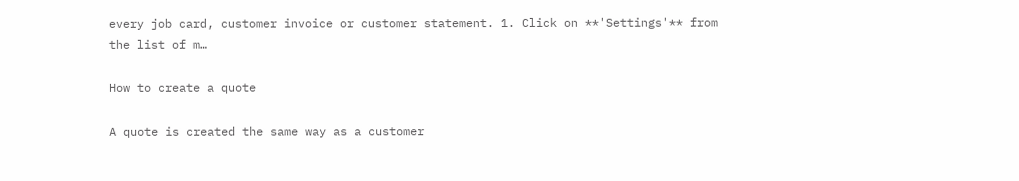every job card, customer invoice or customer statement. 1. Click on **'Settings'** from the list of m…

How to create a quote

A quote is created the same way as a customer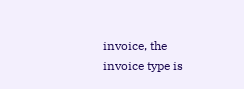invoice, the invoice type is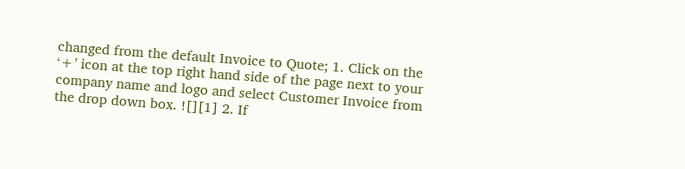changed from the default Invoice to Quote; 1. Click on the ‘+’ icon at the top right hand side of the page next to your company name and logo and select Customer Invoice from the drop down box. ![][1] 2. If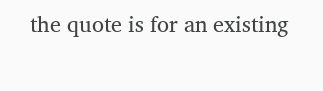the quote is for an existing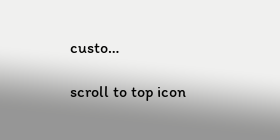custo…

scroll to top icon